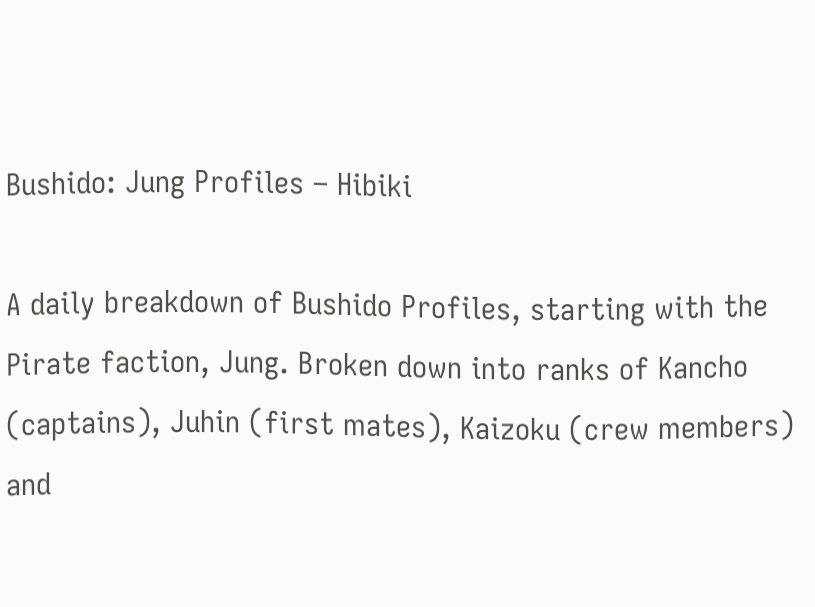Bushido: Jung Profiles – Hibiki

A daily breakdown of Bushido Profiles, starting with the Pirate faction, Jung. Broken down into ranks of Kancho (captains), Juhin (first mates), Kaizoku (crew members) and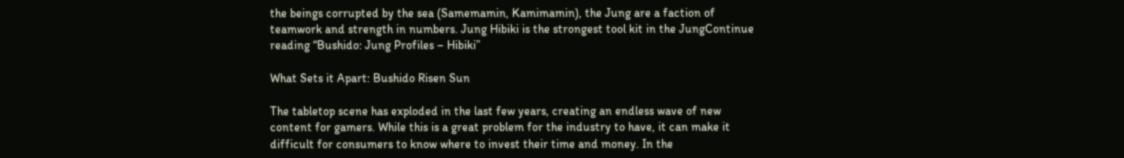the beings corrupted by the sea (Samemamin, Kamimamin), the Jung are a faction of teamwork and strength in numbers. Jung Hibiki is the strongest tool kit in the JungContinue reading “Bushido: Jung Profiles – Hibiki”

What Sets it Apart: Bushido Risen Sun

The tabletop scene has exploded in the last few years, creating an endless wave of new content for gamers. While this is a great problem for the industry to have, it can make it difficult for consumers to know where to invest their time and money. In the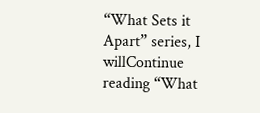“What Sets it Apart” series, I willContinue reading “What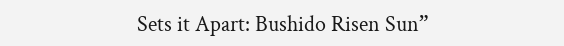Sets it Apart: Bushido Risen Sun”